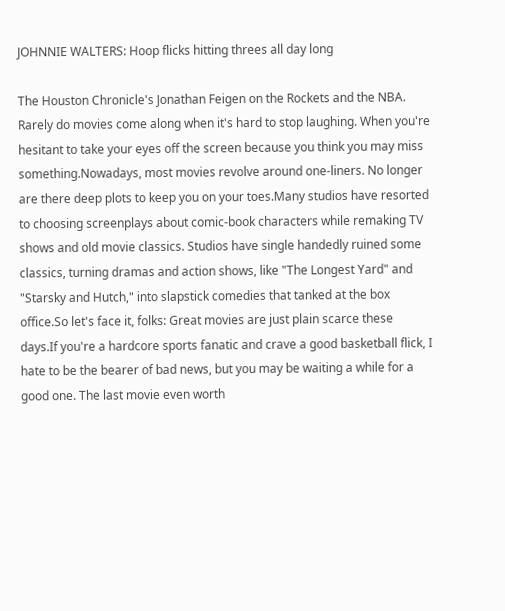JOHNNIE WALTERS: Hoop flicks hitting threes all day long

The Houston Chronicle's Jonathan Feigen on the Rockets and the NBA. Rarely do movies come along when it's hard to stop laughing. When you're hesitant to take your eyes off the screen because you think you may miss something.Nowadays, most movies revolve around one-liners. No longer are there deep plots to keep you on your toes.Many studios have resorted to choosing screenplays about comic-book characters while remaking TV shows and old movie classics. Studios have single handedly ruined some classics, turning dramas and action shows, like "The Longest Yard" and "Starsky and Hutch," into slapstick comedies that tanked at the box office.So let's face it, folks: Great movies are just plain scarce these days.If you're a hardcore sports fanatic and crave a good basketball flick, I hate to be the bearer of bad news, but you may be waiting a while for a good one. The last movie even worth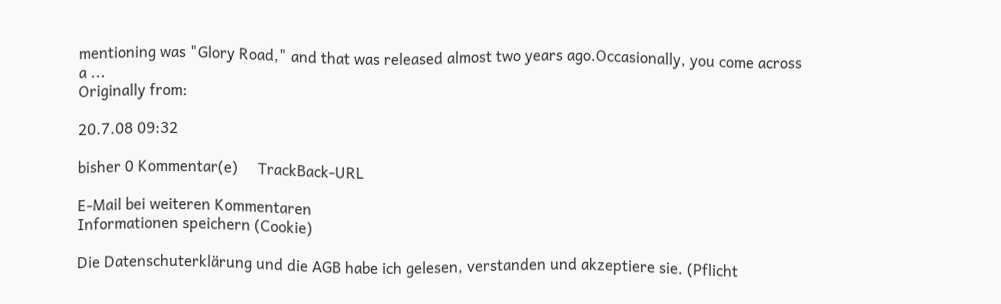mentioning was "Glory Road," and that was released almost two years ago.Occasionally, you come across a ...
Originally from:

20.7.08 09:32

bisher 0 Kommentar(e)     TrackBack-URL

E-Mail bei weiteren Kommentaren
Informationen speichern (Cookie)

Die Datenschuterklärung und die AGB habe ich gelesen, verstanden und akzeptiere sie. (Pflicht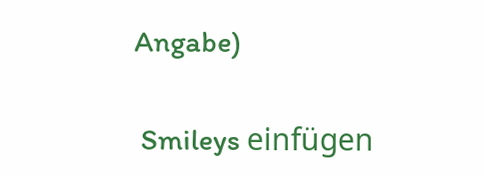Angabe)

 Smileys einfügen